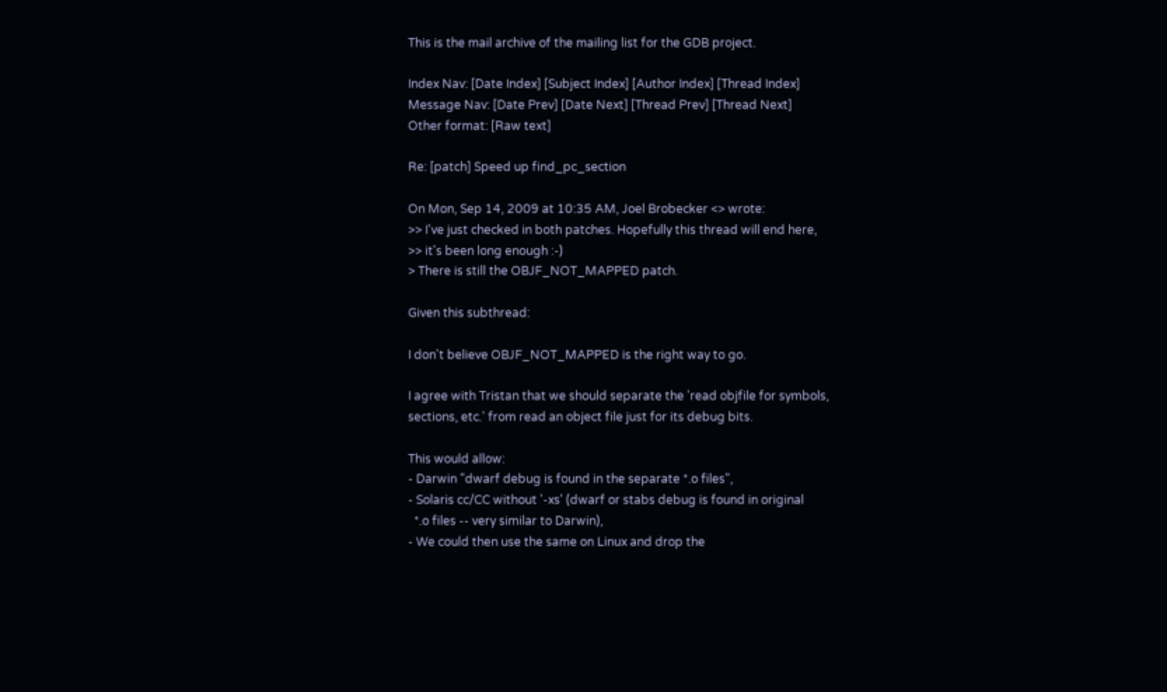This is the mail archive of the mailing list for the GDB project.

Index Nav: [Date Index] [Subject Index] [Author Index] [Thread Index]
Message Nav: [Date Prev] [Date Next] [Thread Prev] [Thread Next]
Other format: [Raw text]

Re: [patch] Speed up find_pc_section

On Mon, Sep 14, 2009 at 10:35 AM, Joel Brobecker <> wrote:
>> I've just checked in both patches. Hopefully this thread will end here,
>> it's been long enough :-)
> There is still the OBJF_NOT_MAPPED patch.

Given this subthread:

I don't believe OBJF_NOT_MAPPED is the right way to go.

I agree with Tristan that we should separate the 'read objfile for symbols,
sections, etc.' from read an object file just for its debug bits.

This would allow:
- Darwin "dwarf debug is found in the separate *.o files",
- Solaris cc/CC without '-xs' (dwarf or stabs debug is found in original
  *.o files -- very similar to Darwin),
- We could then use the same on Linux and drop the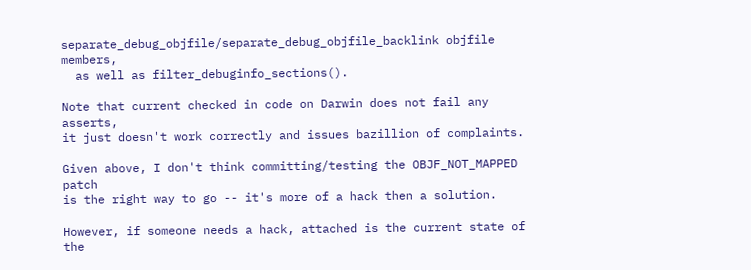separate_debug_objfile/separate_debug_objfile_backlink objfile members,
  as well as filter_debuginfo_sections().

Note that current checked in code on Darwin does not fail any asserts,
it just doesn't work correctly and issues bazillion of complaints.

Given above, I don't think committing/testing the OBJF_NOT_MAPPED patch
is the right way to go -- it's more of a hack then a solution.

However, if someone needs a hack, attached is the current state of the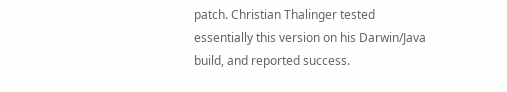patch. Christian Thalinger tested essentially this version on his Darwin/Java
build, and reported success.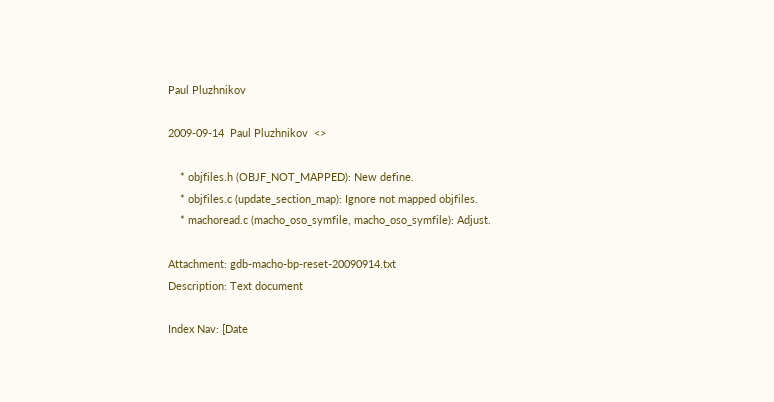Paul Pluzhnikov

2009-09-14  Paul Pluzhnikov  <>

    * objfiles.h (OBJF_NOT_MAPPED): New define.
    * objfiles.c (update_section_map): Ignore not mapped objfiles.
    * machoread.c (macho_oso_symfile, macho_oso_symfile): Adjust.

Attachment: gdb-macho-bp-reset-20090914.txt
Description: Text document

Index Nav: [Date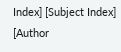Index] [Subject Index] [Author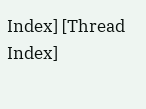Index] [Thread Index]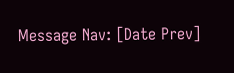Message Nav: [Date Prev]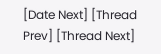[Date Next] [Thread Prev] [Thread Next]